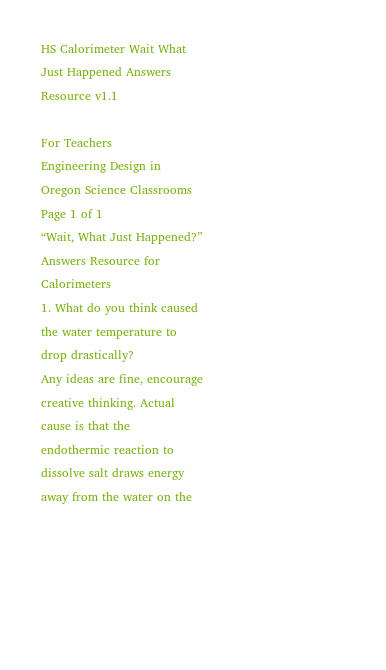HS Calorimeter Wait What Just Happened Answers Resource v1.1

For Teachers
Engineering Design in Oregon Science Classrooms
Page 1 of 1
“Wait, What Just Happened?” Answers Resource for Calorimeters
1. What do you think caused the water temperature to drop drastically?
Any ideas are fine, encourage creative thinking. Actual cause is that the
endothermic reaction to dissolve salt draws energy away from the water on the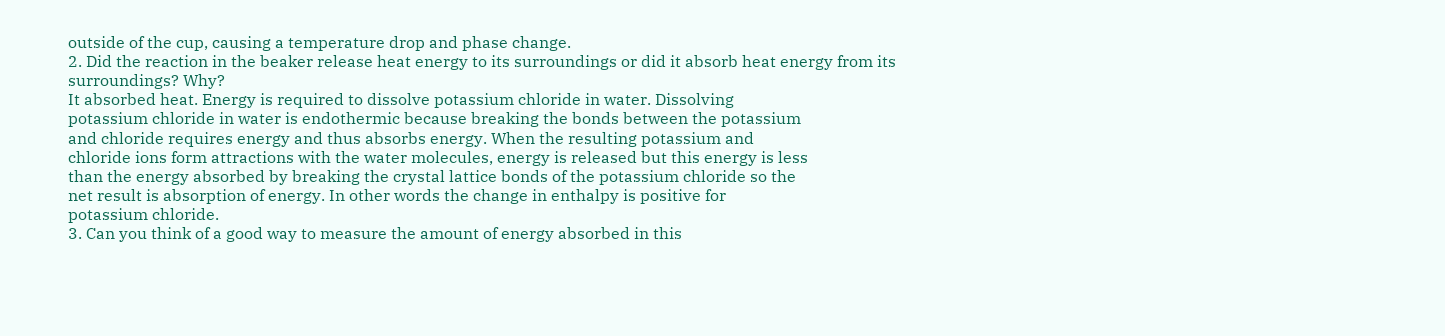outside of the cup, causing a temperature drop and phase change.
2. Did the reaction in the beaker release heat energy to its surroundings or did it absorb heat energy from its
surroundings? Why?
It absorbed heat. Energy is required to dissolve potassium chloride in water. Dissolving
potassium chloride in water is endothermic because breaking the bonds between the potassium
and chloride requires energy and thus absorbs energy. When the resulting potassium and
chloride ions form attractions with the water molecules, energy is released but this energy is less
than the energy absorbed by breaking the crystal lattice bonds of the potassium chloride so the
net result is absorption of energy. In other words the change in enthalpy is positive for
potassium chloride.
3. Can you think of a good way to measure the amount of energy absorbed in this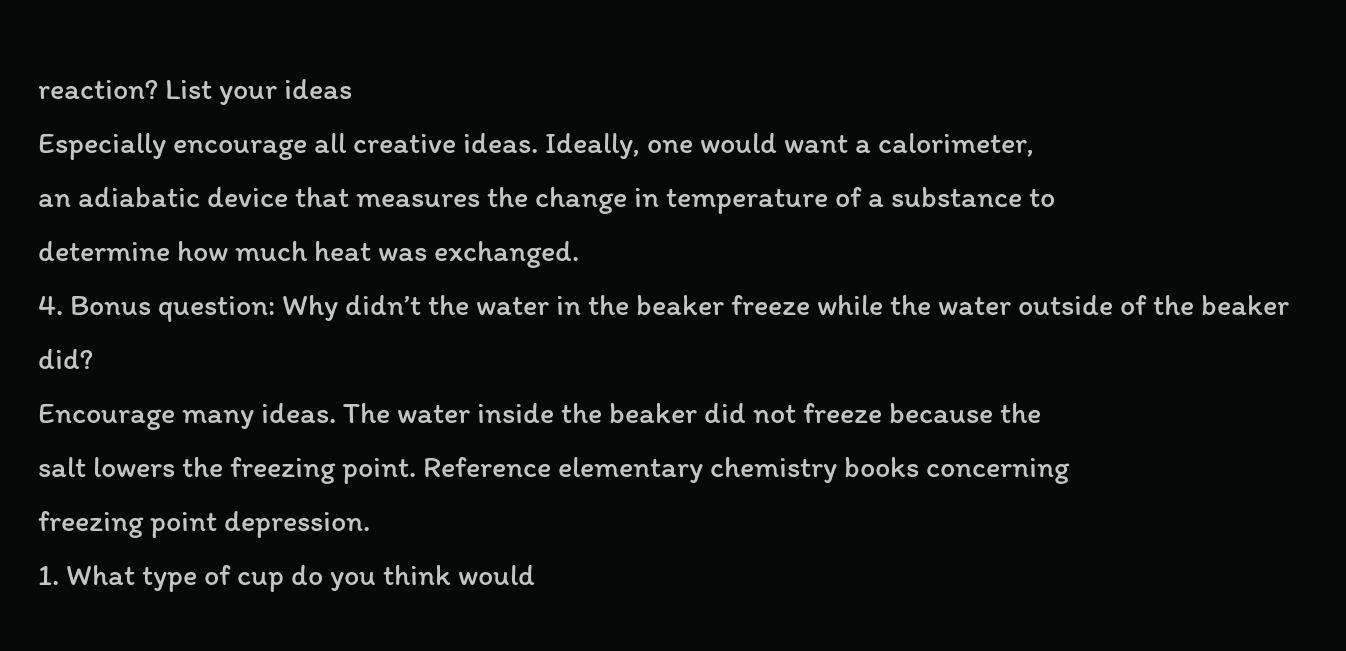reaction? List your ideas
Especially encourage all creative ideas. Ideally, one would want a calorimeter,
an adiabatic device that measures the change in temperature of a substance to
determine how much heat was exchanged.
4. Bonus question: Why didn’t the water in the beaker freeze while the water outside of the beaker did?
Encourage many ideas. The water inside the beaker did not freeze because the
salt lowers the freezing point. Reference elementary chemistry books concerning
freezing point depression.
1. What type of cup do you think would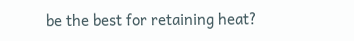be the best for retaining heat?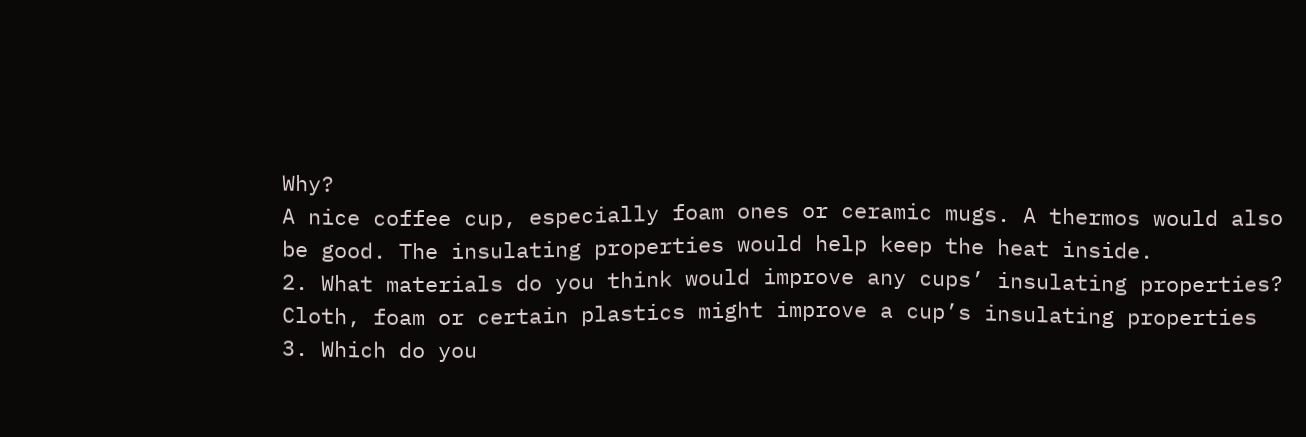Why?
A nice coffee cup, especially foam ones or ceramic mugs. A thermos would also
be good. The insulating properties would help keep the heat inside.
2. What materials do you think would improve any cups’ insulating properties?
Cloth, foam or certain plastics might improve a cup’s insulating properties
3. Which do you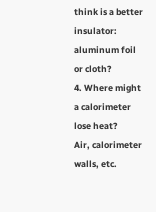think is a better insulator: aluminum foil or cloth?
4. Where might a calorimeter lose heat?
Air, calorimeter walls, etc.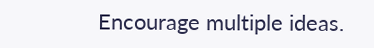Encourage multiple ideas.